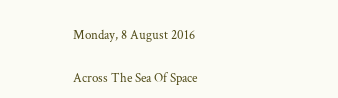Monday, 8 August 2016

Across The Sea Of Space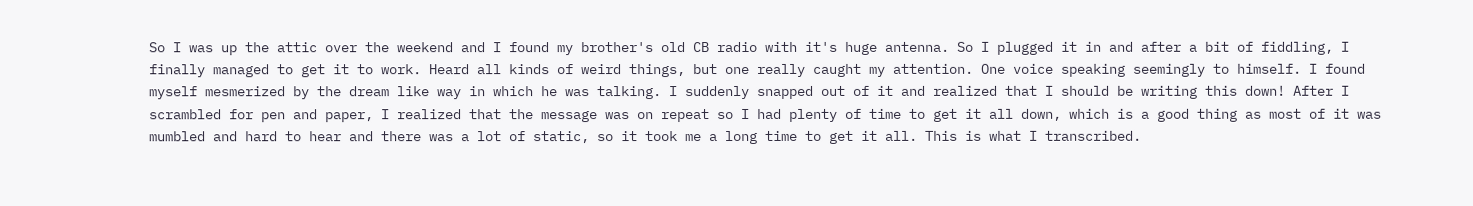So I was up the attic over the weekend and I found my brother's old CB radio with it's huge antenna. So I plugged it in and after a bit of fiddling, I finally managed to get it to work. Heard all kinds of weird things, but one really caught my attention. One voice speaking seemingly to himself. I found myself mesmerized by the dream like way in which he was talking. I suddenly snapped out of it and realized that I should be writing this down! After I scrambled for pen and paper, I realized that the message was on repeat so I had plenty of time to get it all down, which is a good thing as most of it was mumbled and hard to hear and there was a lot of static, so it took me a long time to get it all. This is what I transcribed.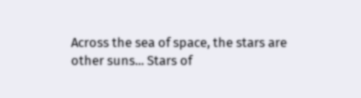Across the sea of space, the stars are other suns... Stars of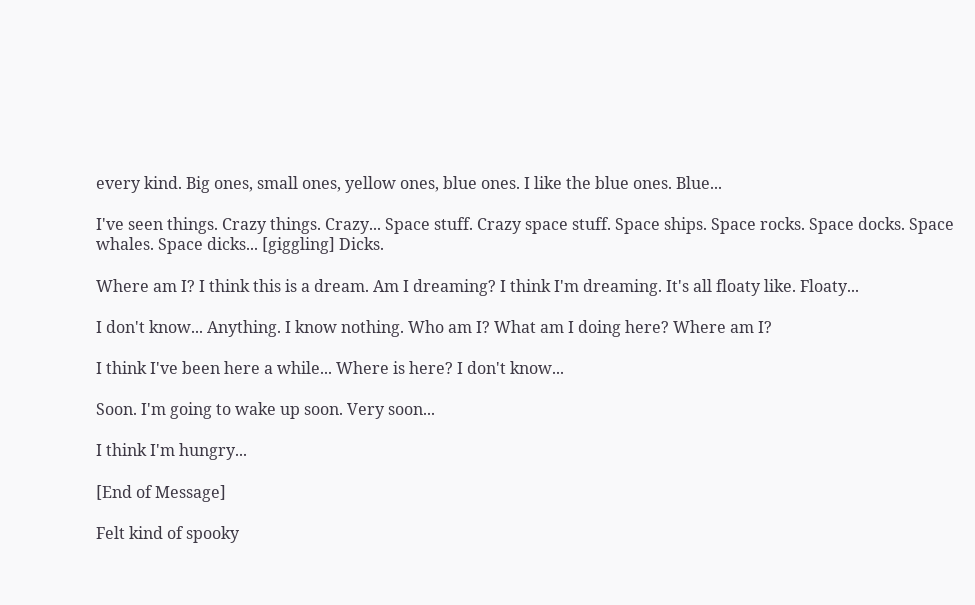every kind. Big ones, small ones, yellow ones, blue ones. I like the blue ones. Blue...

I've seen things. Crazy things. Crazy... Space stuff. Crazy space stuff. Space ships. Space rocks. Space docks. Space whales. Space dicks... [giggling] Dicks.

Where am I? I think this is a dream. Am I dreaming? I think I'm dreaming. It's all floaty like. Floaty...

I don't know... Anything. I know nothing. Who am I? What am I doing here? Where am I?

I think I've been here a while... Where is here? I don't know...

Soon. I'm going to wake up soon. Very soon...

I think I'm hungry...

[End of Message]

Felt kind of spooky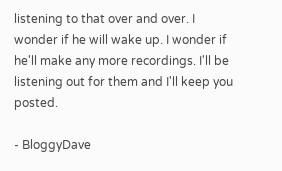listening to that over and over. I wonder if he will wake up. I wonder if he'll make any more recordings. I'll be listening out for them and I'll keep you posted.

- BloggyDave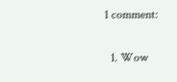1 comment:

  1. Wow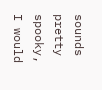sounds pretty spooky, I would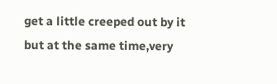get a little creeped out by it but at the same time,very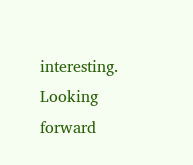interesting. Looking forward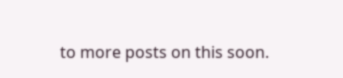to more posts on this soon.